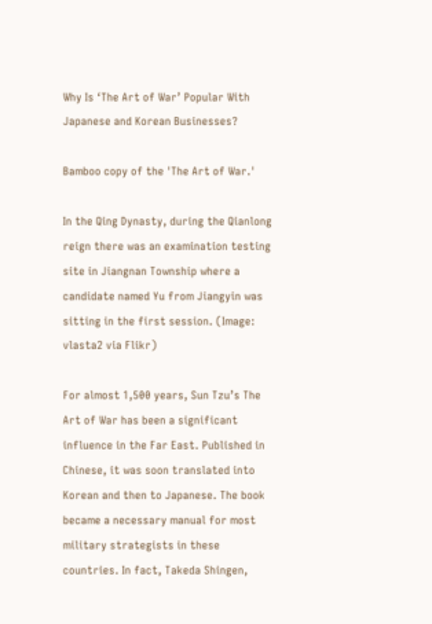Why Is ‘The Art of War’ Popular With Japanese and Korean Businesses?

Bamboo copy of the 'The Art of War.'

In the Qing Dynasty, during the Qianlong reign there was an examination testing site in Jiangnan Township where a candidate named Yu from Jiangyin was sitting in the first session. (Image: vlasta2 via Flikr)

For almost 1,500 years, Sun Tzu’s The Art of War has been a significant influence in the Far East. Published in Chinese, it was soon translated into Korean and then to Japanese. The book became a necessary manual for most military strategists in these countries. In fact, Takeda Shingen,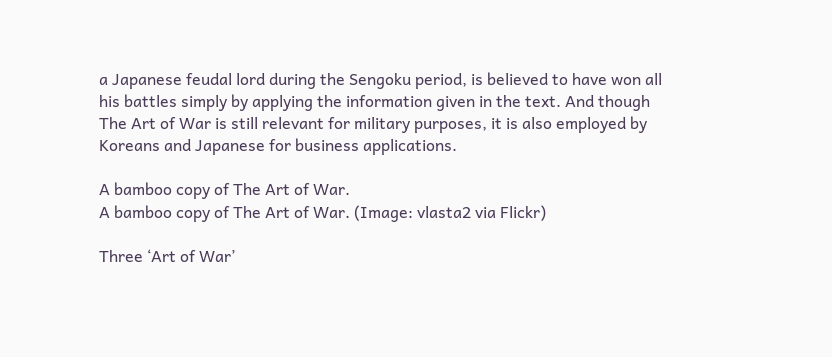a Japanese feudal lord during the Sengoku period, is believed to have won all his battles simply by applying the information given in the text. And though The Art of War is still relevant for military purposes, it is also employed by Koreans and Japanese for business applications.

A bamboo copy of The Art of War.
A bamboo copy of The Art of War. (Image: vlasta2 via Flickr)

Three ‘Art of War’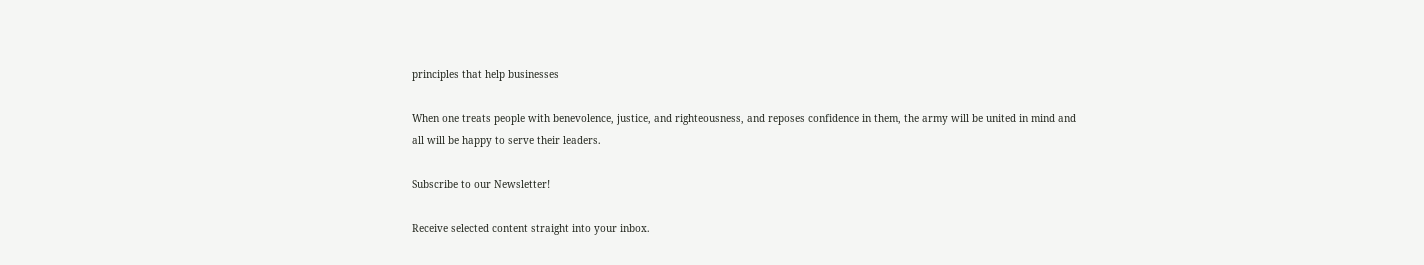principles that help businesses

When one treats people with benevolence, justice, and righteousness, and reposes confidence in them, the army will be united in mind and all will be happy to serve their leaders.

Subscribe to our Newsletter!

Receive selected content straight into your inbox.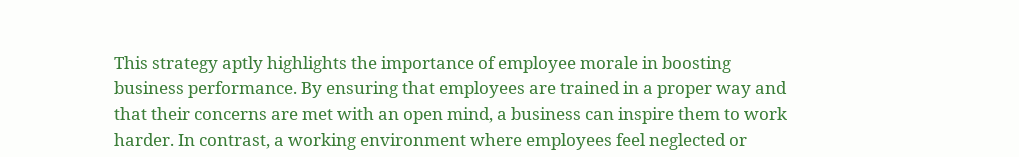This strategy aptly highlights the importance of employee morale in boosting business performance. By ensuring that employees are trained in a proper way and that their concerns are met with an open mind, a business can inspire them to work harder. In contrast, a working environment where employees feel neglected or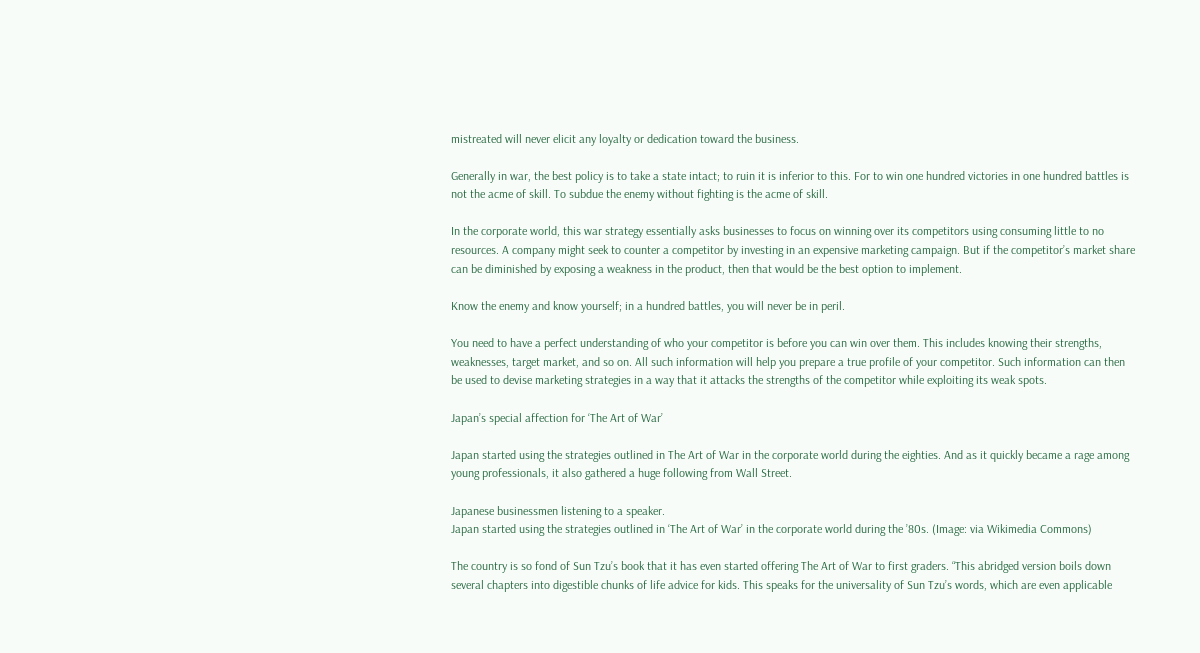mistreated will never elicit any loyalty or dedication toward the business.

Generally in war, the best policy is to take a state intact; to ruin it is inferior to this. For to win one hundred victories in one hundred battles is not the acme of skill. To subdue the enemy without fighting is the acme of skill.

In the corporate world, this war strategy essentially asks businesses to focus on winning over its competitors using consuming little to no resources. A company might seek to counter a competitor by investing in an expensive marketing campaign. But if the competitor’s market share can be diminished by exposing a weakness in the product, then that would be the best option to implement.

Know the enemy and know yourself; in a hundred battles, you will never be in peril.

You need to have a perfect understanding of who your competitor is before you can win over them. This includes knowing their strengths, weaknesses, target market, and so on. All such information will help you prepare a true profile of your competitor. Such information can then be used to devise marketing strategies in a way that it attacks the strengths of the competitor while exploiting its weak spots.

Japan’s special affection for ‘The Art of War’

Japan started using the strategies outlined in The Art of War in the corporate world during the eighties. And as it quickly became a rage among young professionals, it also gathered a huge following from Wall Street.

Japanese businessmen listening to a speaker.
Japan started using the strategies outlined in ‘The Art of War’ in the corporate world during the ’80s. (Image: via Wikimedia Commons)

The country is so fond of Sun Tzu’s book that it has even started offering The Art of War to first graders. “This abridged version boils down several chapters into digestible chunks of life advice for kids. This speaks for the universality of Sun Tzu’s words, which are even applicable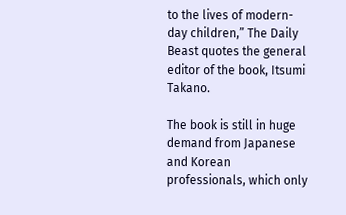to the lives of modern-day children,” The Daily Beast quotes the general editor of the book, Itsumi Takano.

The book is still in huge demand from Japanese and Korean professionals, which only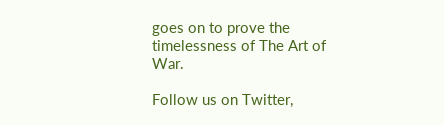goes on to prove the timelessness of The Art of War.

Follow us on Twitter,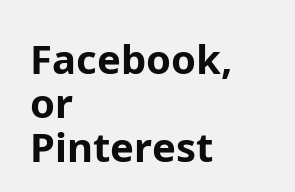Facebook, or Pinterest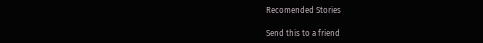Recomended Stories

Send this to a friend